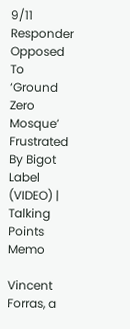9/11 Responder Opposed To ‘Ground Zero Mosque’ Frustrated By Bigot Label (VIDEO) | Talking Points Memo

Vincent Forras, a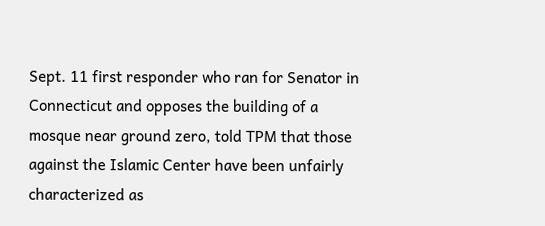Sept. 11 first responder who ran for Senator in Connecticut and opposes the building of a mosque near ground zero, told TPM that those against the Islamic Center have been unfairly characterized as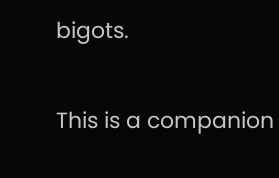bigots.

This is a companion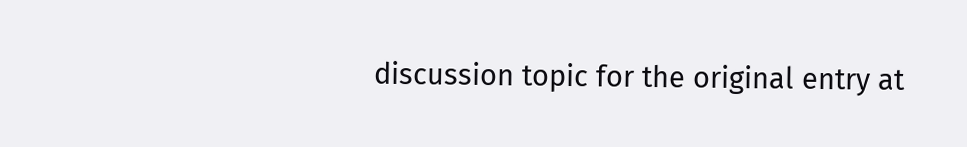discussion topic for the original entry at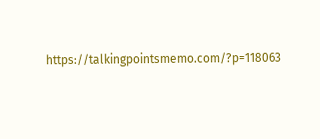https://talkingpointsmemo.com/?p=118063